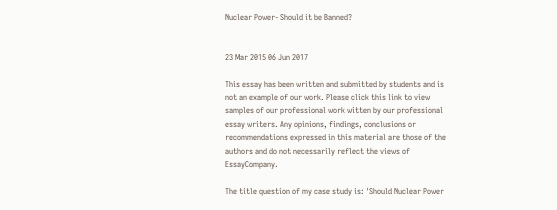Nuclear Power- Should it be Banned?


23 Mar 2015 06 Jun 2017

This essay has been written and submitted by students and is not an example of our work. Please click this link to view samples of our professional work witten by our professional essay writers. Any opinions, findings, conclusions or recommendations expressed in this material are those of the authors and do not necessarily reflect the views of EssayCompany.

The title question of my case study is: 'Should Nuclear Power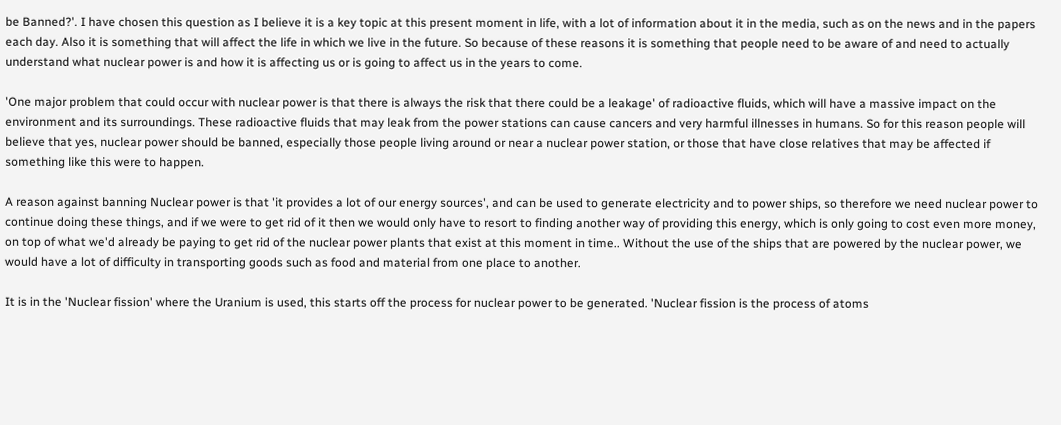be Banned?'. I have chosen this question as I believe it is a key topic at this present moment in life, with a lot of information about it in the media, such as on the news and in the papers each day. Also it is something that will affect the life in which we live in the future. So because of these reasons it is something that people need to be aware of and need to actually understand what nuclear power is and how it is affecting us or is going to affect us in the years to come.

'One major problem that could occur with nuclear power is that there is always the risk that there could be a leakage' of radioactive fluids, which will have a massive impact on the environment and its surroundings. These radioactive fluids that may leak from the power stations can cause cancers and very harmful illnesses in humans. So for this reason people will believe that yes, nuclear power should be banned, especially those people living around or near a nuclear power station, or those that have close relatives that may be affected if something like this were to happen.

A reason against banning Nuclear power is that 'it provides a lot of our energy sources', and can be used to generate electricity and to power ships, so therefore we need nuclear power to continue doing these things, and if we were to get rid of it then we would only have to resort to finding another way of providing this energy, which is only going to cost even more money, on top of what we'd already be paying to get rid of the nuclear power plants that exist at this moment in time.. Without the use of the ships that are powered by the nuclear power, we would have a lot of difficulty in transporting goods such as food and material from one place to another.

It is in the 'Nuclear fission' where the Uranium is used, this starts off the process for nuclear power to be generated. 'Nuclear fission is the process of atoms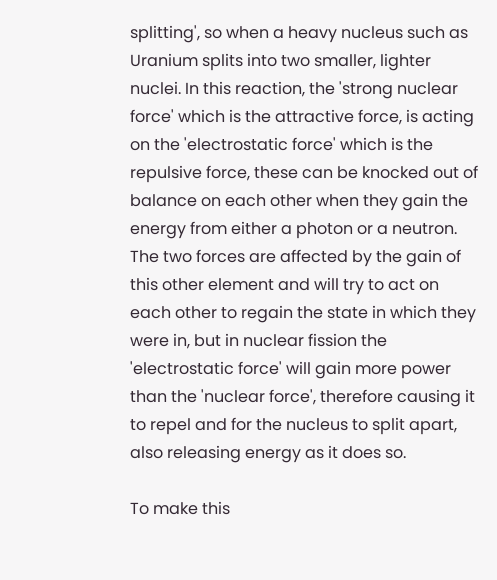splitting', so when a heavy nucleus such as Uranium splits into two smaller, lighter nuclei. In this reaction, the 'strong nuclear force' which is the attractive force, is acting on the 'electrostatic force' which is the repulsive force, these can be knocked out of balance on each other when they gain the energy from either a photon or a neutron. The two forces are affected by the gain of this other element and will try to act on each other to regain the state in which they were in, but in nuclear fission the 'electrostatic force' will gain more power than the 'nuclear force', therefore causing it to repel and for the nucleus to split apart, also releasing energy as it does so.

To make this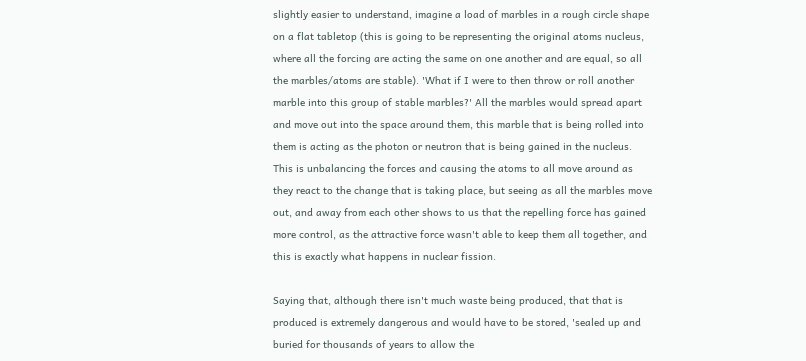slightly easier to understand, imagine a load of marbles in a rough circle shape on a flat tabletop (this is going to be representing the original atoms nucleus, where all the forcing are acting the same on one another and are equal, so all the marbles/atoms are stable). 'What if I were to then throw or roll another marble into this group of stable marbles?' All the marbles would spread apart and move out into the space around them, this marble that is being rolled into them is acting as the photon or neutron that is being gained in the nucleus. This is unbalancing the forces and causing the atoms to all move around as they react to the change that is taking place, but seeing as all the marbles move out, and away from each other shows to us that the repelling force has gained more control, as the attractive force wasn't able to keep them all together, and this is exactly what happens in nuclear fission.

Saying that, although there isn't much waste being produced, that that is produced is extremely dangerous and would have to be stored, 'sealed up and buried for thousands of years to allow the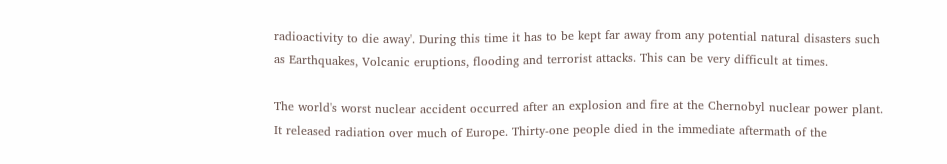radioactivity to die away'. During this time it has to be kept far away from any potential natural disasters such as Earthquakes, Volcanic eruptions, flooding and terrorist attacks. This can be very difficult at times.

The world's worst nuclear accident occurred after an explosion and fire at the Chernobyl nuclear power plant. It released radiation over much of Europe. Thirty-one people died in the immediate aftermath of the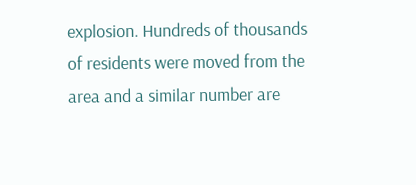explosion. Hundreds of thousands of residents were moved from the area and a similar number are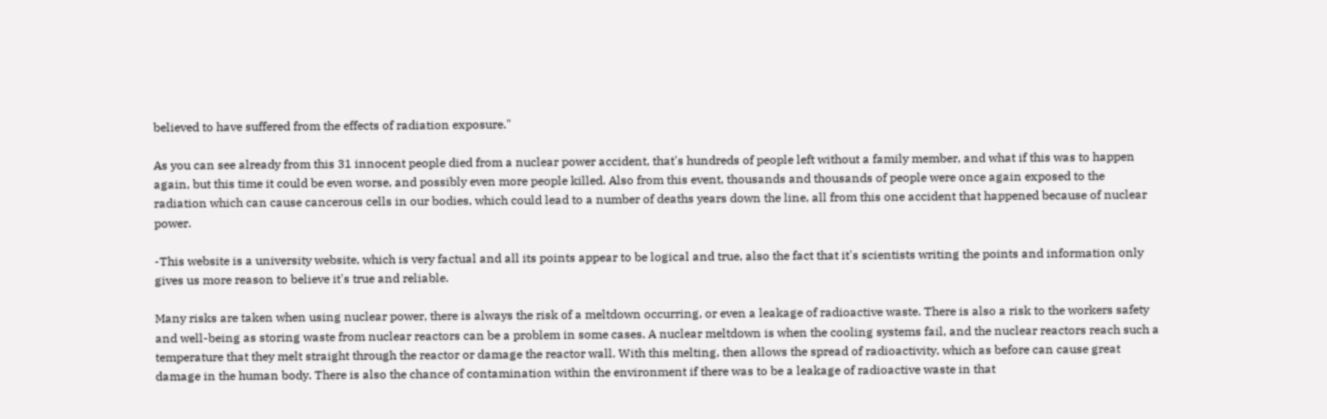believed to have suffered from the effects of radiation exposure."

As you can see already from this 31 innocent people died from a nuclear power accident, that's hundreds of people left without a family member, and what if this was to happen again, but this time it could be even worse, and possibly even more people killed. Also from this event, thousands and thousands of people were once again exposed to the radiation which can cause cancerous cells in our bodies, which could lead to a number of deaths years down the line, all from this one accident that happened because of nuclear power.

-This website is a university website, which is very factual and all its points appear to be logical and true, also the fact that it's scientists writing the points and information only gives us more reason to believe it's true and reliable.

Many risks are taken when using nuclear power, there is always the risk of a meltdown occurring, or even a leakage of radioactive waste. There is also a risk to the workers safety and well-being as storing waste from nuclear reactors can be a problem in some cases. A nuclear meltdown is when the cooling systems fail, and the nuclear reactors reach such a temperature that they melt straight through the reactor or damage the reactor wall. With this melting, then allows the spread of radioactivity, which as before can cause great damage in the human body. There is also the chance of contamination within the environment if there was to be a leakage of radioactive waste in that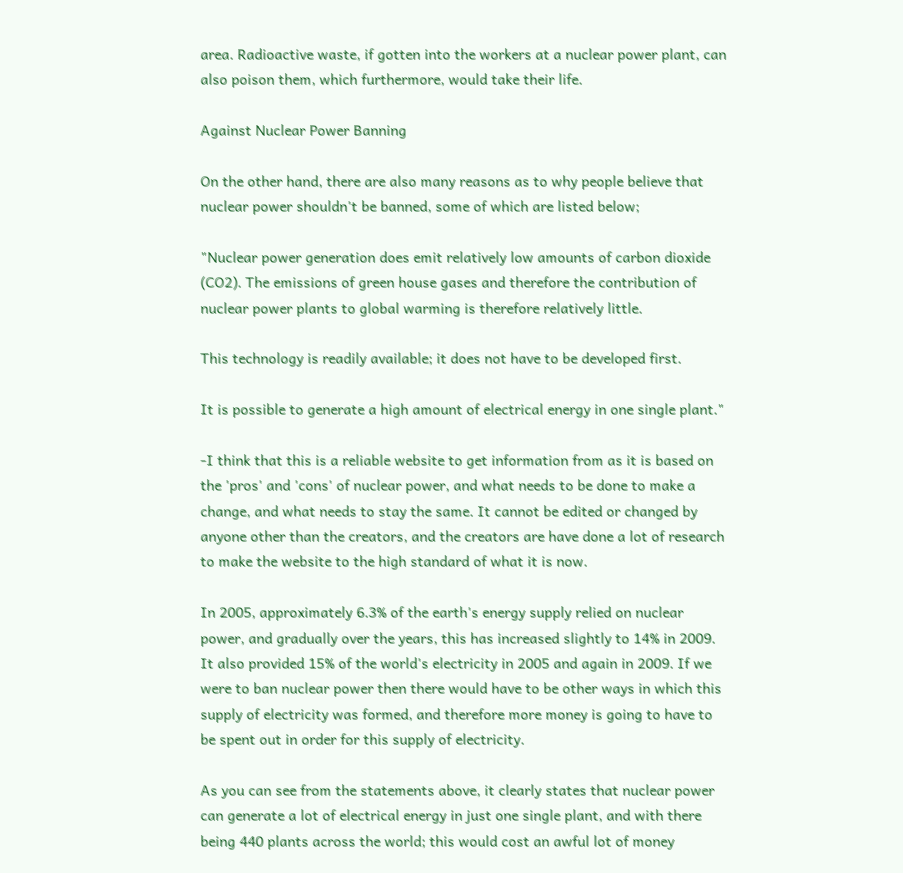area. Radioactive waste, if gotten into the workers at a nuclear power plant, can also poison them, which furthermore, would take their life.

Against Nuclear Power Banning

On the other hand, there are also many reasons as to why people believe that nuclear power shouldn't be banned, some of which are listed below;

"Nuclear power generation does emit relatively low amounts of carbon dioxide (CO2). The emissions of green house gases and therefore the contribution of nuclear power plants to global warming is therefore relatively little.

This technology is readily available; it does not have to be developed first.

It is possible to generate a high amount of electrical energy in one single plant."

-I think that this is a reliable website to get information from as it is based on the 'pros' and 'cons' of nuclear power, and what needs to be done to make a change, and what needs to stay the same. It cannot be edited or changed by anyone other than the creators, and the creators are have done a lot of research to make the website to the high standard of what it is now.

In 2005, approximately 6.3% of the earth's energy supply relied on nuclear power, and gradually over the years, this has increased slightly to 14% in 2009. It also provided 15% of the world's electricity in 2005 and again in 2009. If we were to ban nuclear power then there would have to be other ways in which this supply of electricity was formed, and therefore more money is going to have to be spent out in order for this supply of electricity.

As you can see from the statements above, it clearly states that nuclear power can generate a lot of electrical energy in just one single plant, and with there being 440 plants across the world; this would cost an awful lot of money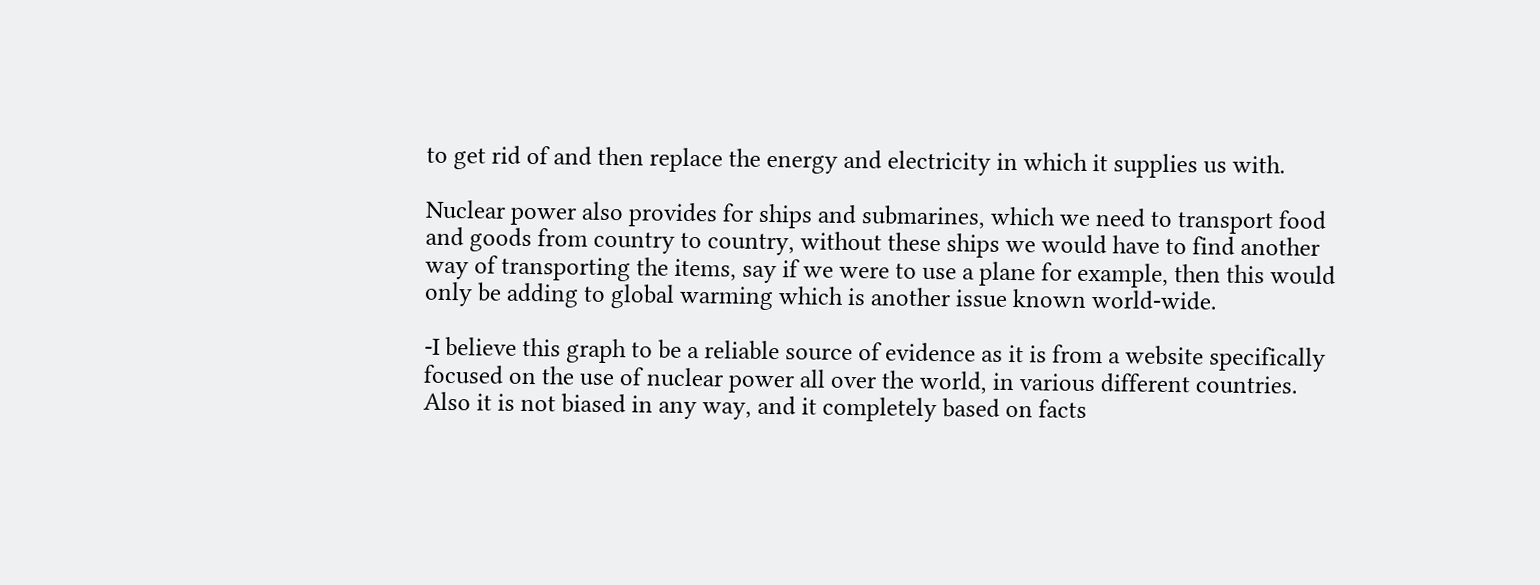to get rid of and then replace the energy and electricity in which it supplies us with.

Nuclear power also provides for ships and submarines, which we need to transport food and goods from country to country, without these ships we would have to find another way of transporting the items, say if we were to use a plane for example, then this would only be adding to global warming which is another issue known world-wide.

-I believe this graph to be a reliable source of evidence as it is from a website specifically focused on the use of nuclear power all over the world, in various different countries. Also it is not biased in any way, and it completely based on facts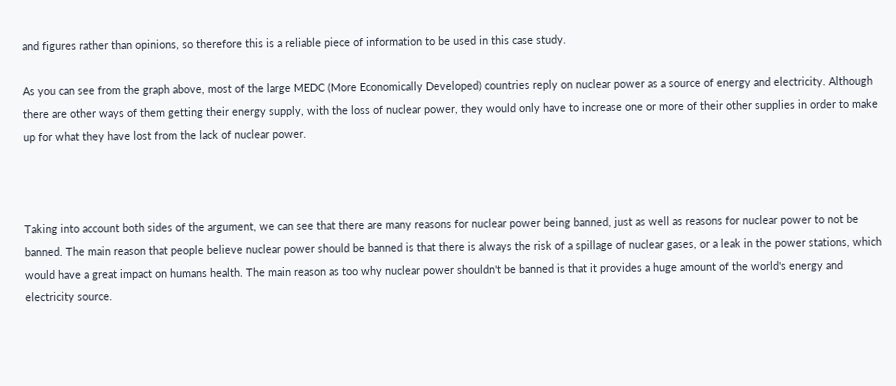and figures rather than opinions, so therefore this is a reliable piece of information to be used in this case study.

As you can see from the graph above, most of the large MEDC (More Economically Developed) countries reply on nuclear power as a source of energy and electricity. Although there are other ways of them getting their energy supply, with the loss of nuclear power, they would only have to increase one or more of their other supplies in order to make up for what they have lost from the lack of nuclear power.



Taking into account both sides of the argument, we can see that there are many reasons for nuclear power being banned, just as well as reasons for nuclear power to not be banned. The main reason that people believe nuclear power should be banned is that there is always the risk of a spillage of nuclear gases, or a leak in the power stations, which would have a great impact on humans health. The main reason as too why nuclear power shouldn't be banned is that it provides a huge amount of the world's energy and electricity source.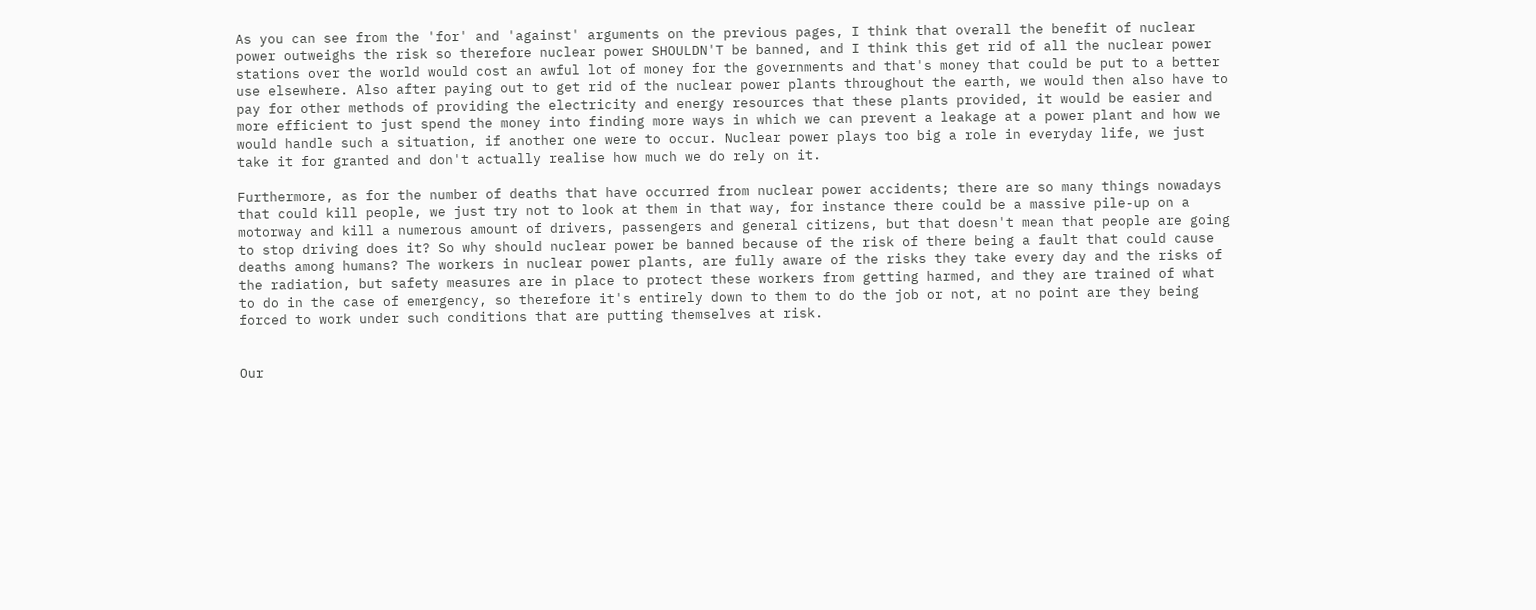As you can see from the 'for' and 'against' arguments on the previous pages, I think that overall the benefit of nuclear power outweighs the risk so therefore nuclear power SHOULDN'T be banned, and I think this get rid of all the nuclear power stations over the world would cost an awful lot of money for the governments and that's money that could be put to a better use elsewhere. Also after paying out to get rid of the nuclear power plants throughout the earth, we would then also have to pay for other methods of providing the electricity and energy resources that these plants provided, it would be easier and more efficient to just spend the money into finding more ways in which we can prevent a leakage at a power plant and how we would handle such a situation, if another one were to occur. Nuclear power plays too big a role in everyday life, we just take it for granted and don't actually realise how much we do rely on it.

Furthermore, as for the number of deaths that have occurred from nuclear power accidents; there are so many things nowadays that could kill people, we just try not to look at them in that way, for instance there could be a massive pile-up on a motorway and kill a numerous amount of drivers, passengers and general citizens, but that doesn't mean that people are going to stop driving does it? So why should nuclear power be banned because of the risk of there being a fault that could cause deaths among humans? The workers in nuclear power plants, are fully aware of the risks they take every day and the risks of the radiation, but safety measures are in place to protect these workers from getting harmed, and they are trained of what to do in the case of emergency, so therefore it's entirely down to them to do the job or not, at no point are they being forced to work under such conditions that are putting themselves at risk.


Our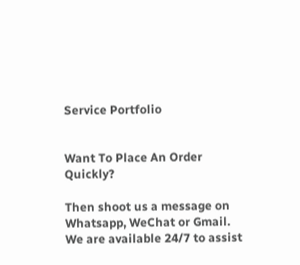Service Portfolio


Want To Place An Order Quickly?

Then shoot us a message on Whatsapp, WeChat or Gmail. We are available 24/7 to assist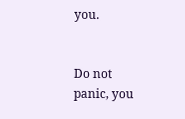you.


Do not panic, you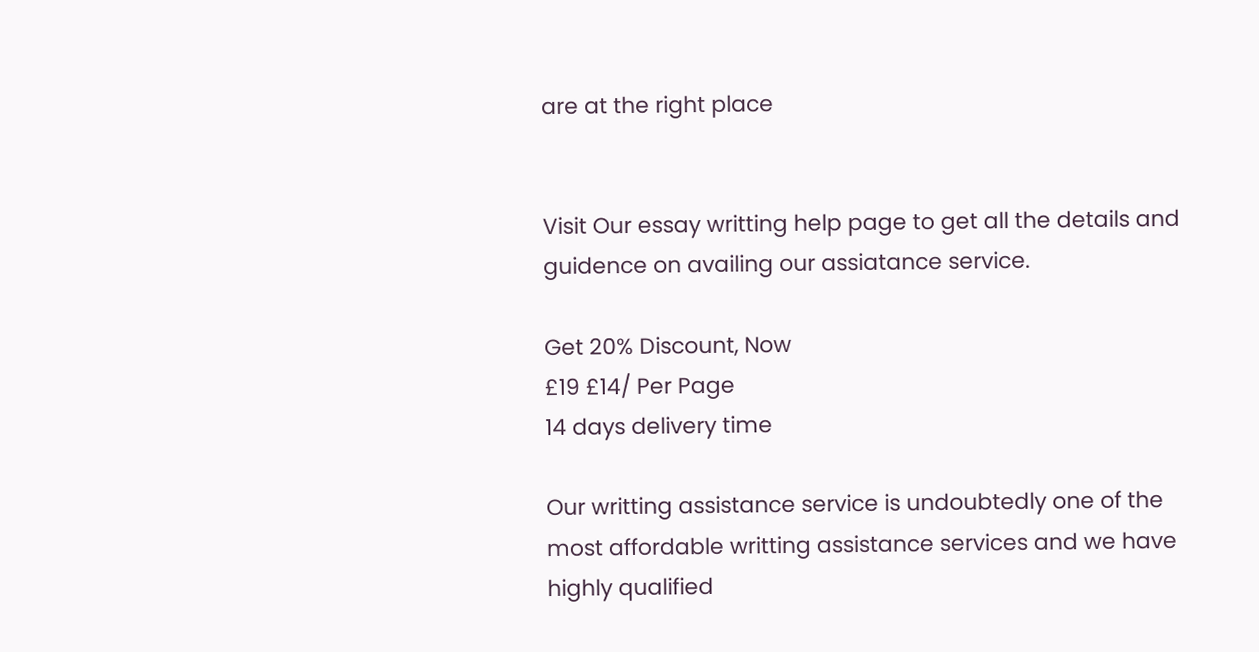are at the right place


Visit Our essay writting help page to get all the details and guidence on availing our assiatance service.

Get 20% Discount, Now
£19 £14/ Per Page
14 days delivery time

Our writting assistance service is undoubtedly one of the most affordable writting assistance services and we have highly qualified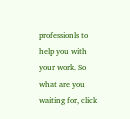professionls to help you with your work. So what are you waiting for, click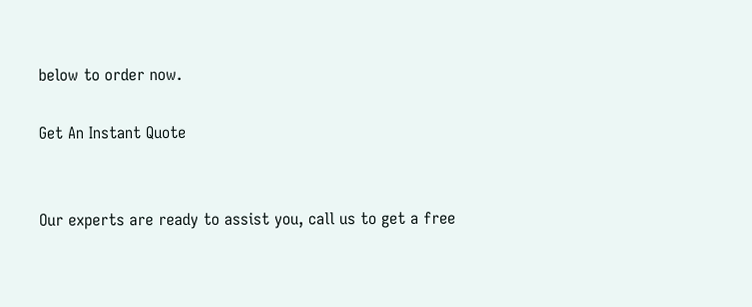below to order now.

Get An Instant Quote


Our experts are ready to assist you, call us to get a free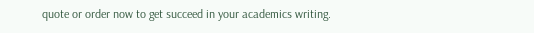quote or order now to get succeed in your academics writing.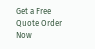Get a Free Quote Order Now